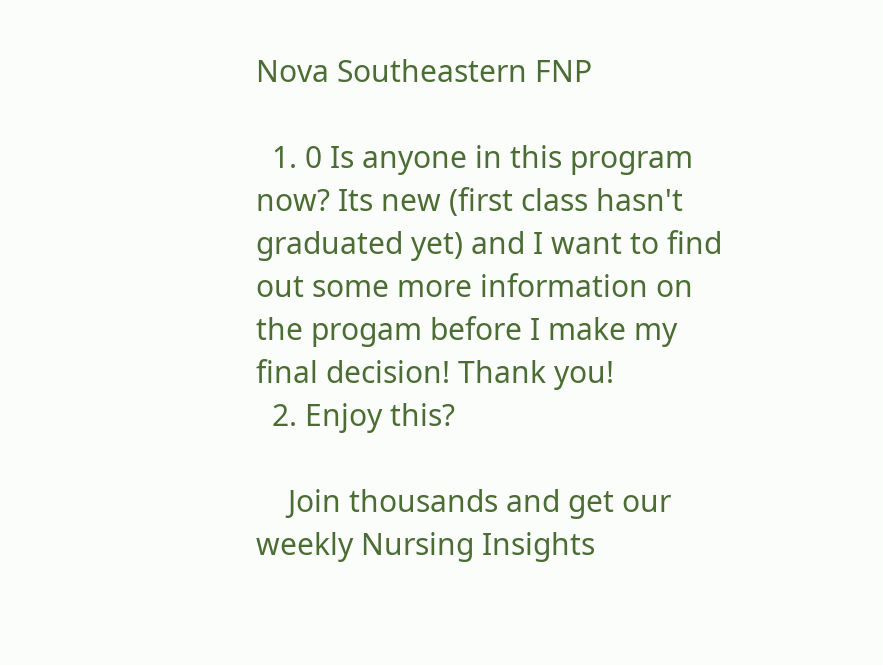Nova Southeastern FNP

  1. 0 Is anyone in this program now? Its new (first class hasn't graduated yet) and I want to find out some more information on the progam before I make my final decision! Thank you!
  2. Enjoy this?

    Join thousands and get our weekly Nursing Insights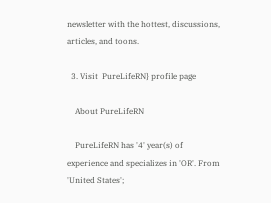newsletter with the hottest, discussions, articles, and toons.

  3. Visit  PureLifeRN} profile page

    About PureLifeRN

    PureLifeRN has '4' year(s) of experience and specializes in 'OR'. From 'United States';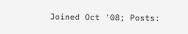Joined Oct '08; Posts: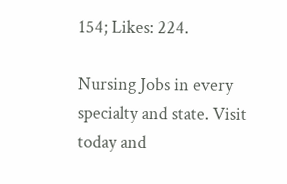154; Likes: 224.

Nursing Jobs in every specialty and state. Visit today and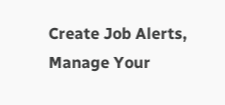Create Job Alerts, Manage Your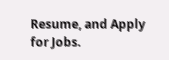Resume, and Apply for Jobs.